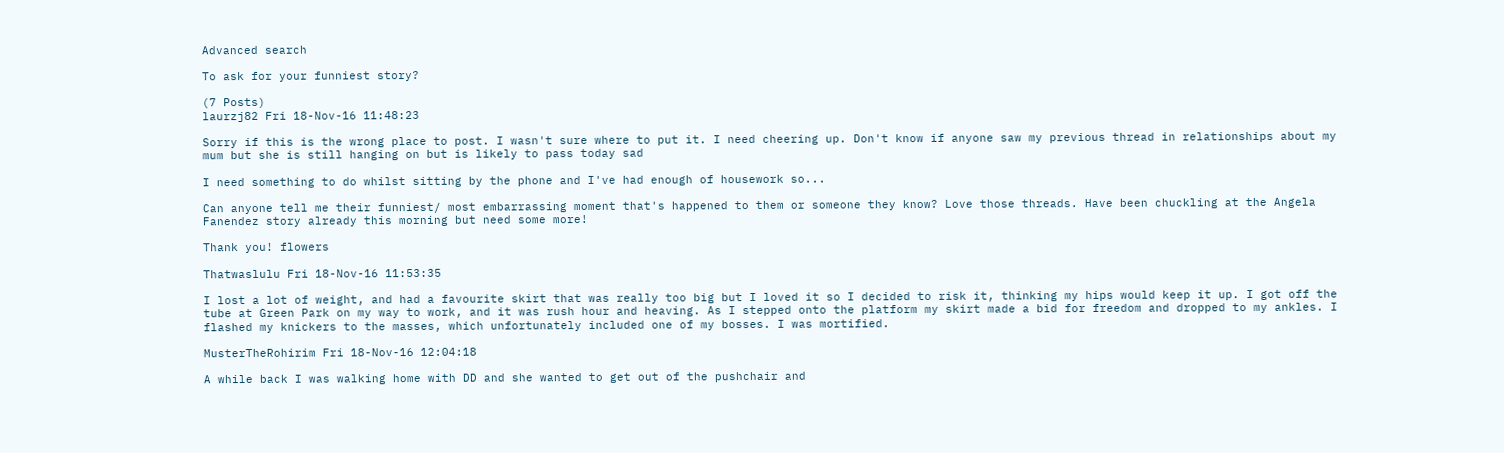Advanced search

To ask for your funniest story?

(7 Posts)
laurzj82 Fri 18-Nov-16 11:48:23

Sorry if this is the wrong place to post. I wasn't sure where to put it. I need cheering up. Don't know if anyone saw my previous thread in relationships about my mum but she is still hanging on but is likely to pass today sad

I need something to do whilst sitting by the phone and I've had enough of housework so...

Can anyone tell me their funniest/ most embarrassing moment that's happened to them or someone they know? Love those threads. Have been chuckling at the Angela Fanendez story already this morning but need some more!

Thank you! flowers

Thatwaslulu Fri 18-Nov-16 11:53:35

I lost a lot of weight, and had a favourite skirt that was really too big but I loved it so I decided to risk it, thinking my hips would keep it up. I got off the tube at Green Park on my way to work, and it was rush hour and heaving. As I stepped onto the platform my skirt made a bid for freedom and dropped to my ankles. I flashed my knickers to the masses, which unfortunately included one of my bosses. I was mortified.

MusterTheRohirim Fri 18-Nov-16 12:04:18

A while back I was walking home with DD and she wanted to get out of the pushchair and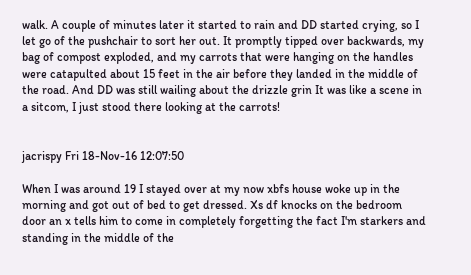walk. A couple of minutes later it started to rain and DD started crying, so I let go of the pushchair to sort her out. It promptly tipped over backwards, my bag of compost exploded, and my carrots that were hanging on the handles were catapulted about 15 feet in the air before they landed in the middle of the road. And DD was still wailing about the drizzle grin It was like a scene in a sitcom, I just stood there looking at the carrots!


jacrispy Fri 18-Nov-16 12:07:50

When I was around 19 I stayed over at my now xbfs house woke up in the morning and got out of bed to get dressed. Xs df knocks on the bedroom door an x tells him to come in completely forgetting the fact I'm starkers and standing in the middle of the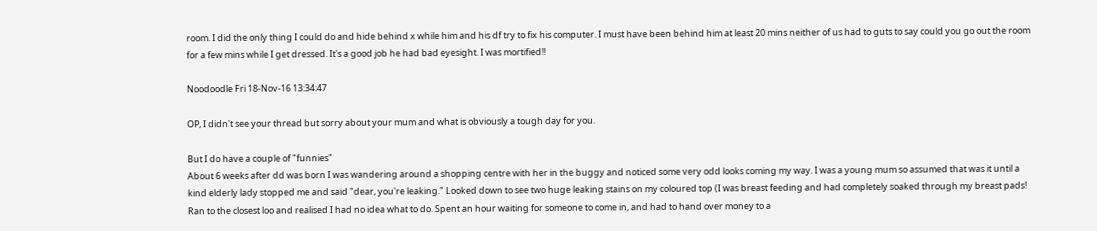room. I did the only thing I could do and hide behind x while him and his df try to fix his computer. I must have been behind him at least 20 mins neither of us had to guts to say could you go out the room for a few mins while I get dressed. It's a good job he had bad eyesight. I was mortified!!

Noodoodle Fri 18-Nov-16 13:34:47

OP, I didn't see your thread but sorry about your mum and what is obviously a tough day for you.

But I do have a couple of "funnies"
About 6 weeks after dd was born I was wandering around a shopping centre with her in the buggy and noticed some very odd looks coming my way. I was a young mum so assumed that was it until a kind elderly lady stopped me and said "dear, you're leaking." Looked down to see two huge leaking stains on my coloured top (I was breast feeding and had completely soaked through my breast pads! Ran to the closest loo and realised I had no idea what to do. Spent an hour waiting for someone to come in, and had to hand over money to a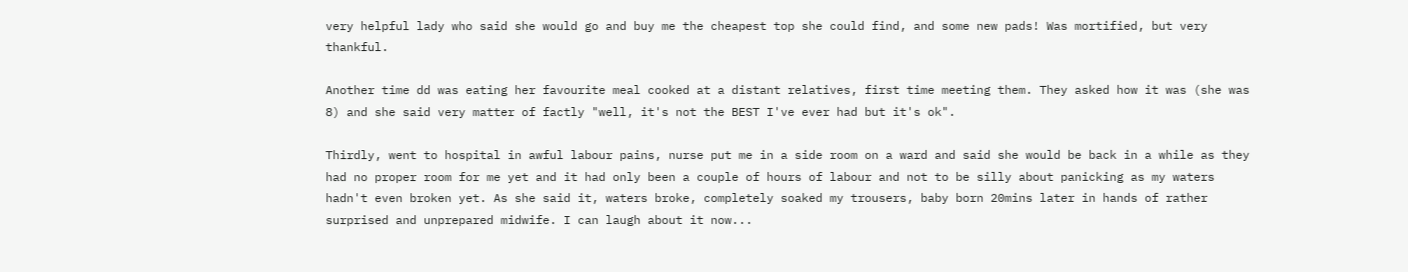very helpful lady who said she would go and buy me the cheapest top she could find, and some new pads! Was mortified, but very thankful.

Another time dd was eating her favourite meal cooked at a distant relatives, first time meeting them. They asked how it was (she was 8) and she said very matter of factly "well, it's not the BEST I've ever had but it's ok".

Thirdly, went to hospital in awful labour pains, nurse put me in a side room on a ward and said she would be back in a while as they had no proper room for me yet and it had only been a couple of hours of labour and not to be silly about panicking as my waters hadn't even broken yet. As she said it, waters broke, completely soaked my trousers, baby born 20mins later in hands of rather surprised and unprepared midwife. I can laugh about it now...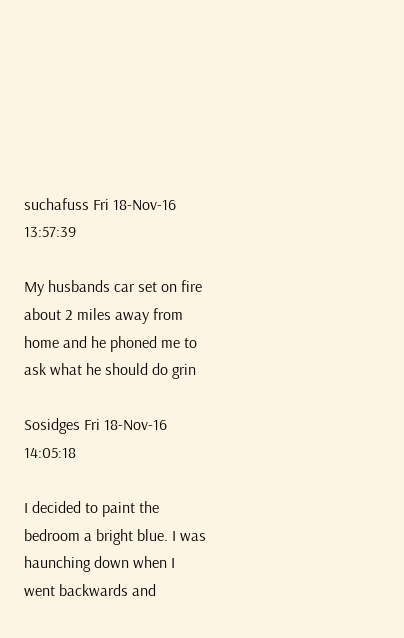suchafuss Fri 18-Nov-16 13:57:39

My husbands car set on fire about 2 miles away from home and he phoned me to ask what he should do grin

Sosidges Fri 18-Nov-16 14:05:18

I decided to paint the bedroom a bright blue. I was haunching down when I went backwards and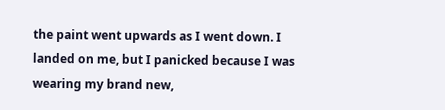the paint went upwards as I went down. I landed on me, but I panicked because I was wearing my brand new,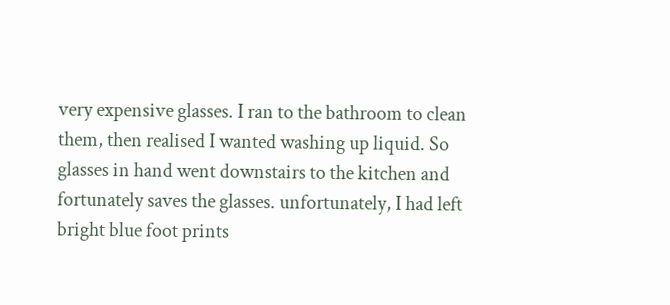very expensive glasses. I ran to the bathroom to clean them, then realised I wanted washing up liquid. So glasses in hand went downstairs to the kitchen and fortunately saves the glasses. unfortunately, I had left bright blue foot prints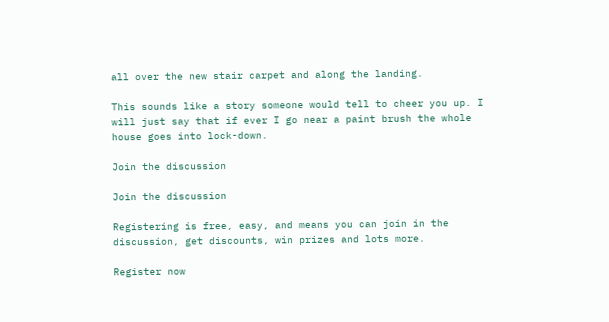all over the new stair carpet and along the landing.

This sounds like a story someone would tell to cheer you up. I will just say that if ever I go near a paint brush the whole house goes into lock-down.

Join the discussion

Join the discussion

Registering is free, easy, and means you can join in the discussion, get discounts, win prizes and lots more.

Register now